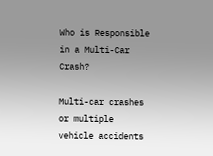Who is Responsible in a Multi-Car Crash?

Multi-car crashes or multiple vehicle accidents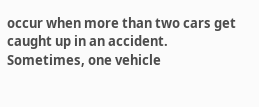occur when more than two cars get caught up in an accident. Sometimes, one vehicle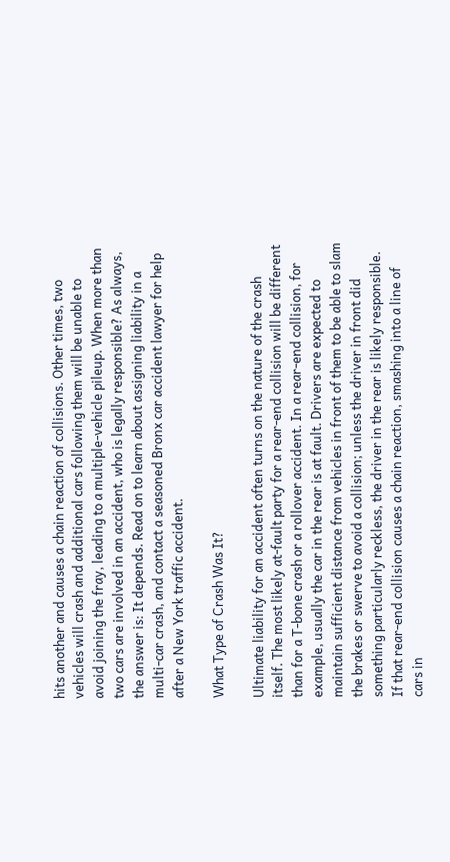hits another and causes a chain reaction of collisions. Other times, two vehicles will crash and additional cars following them will be unable to avoid joining the fray, leading to a multiple-vehicle pileup. When more than two cars are involved in an accident, who is legally responsible? As always, the answer is: It depends. Read on to learn about assigning liability in a multi-car crash, and contact a seasoned Bronx car accident lawyer for help after a New York traffic accident.

What Type of Crash Was It?

Ultimate liability for an accident often turns on the nature of the crash itself. The most likely at-fault party for a rear-end collision will be different than for a T-bone crash or a rollover accident. In a rear-end collision, for example, usually the car in the rear is at fault. Drivers are expected to maintain sufficient distance from vehicles in front of them to be able to slam the brakes or swerve to avoid a collision; unless the driver in front did something particularly reckless, the driver in the rear is likely responsible. If that rear-end collision causes a chain reaction, smashing into a line of cars in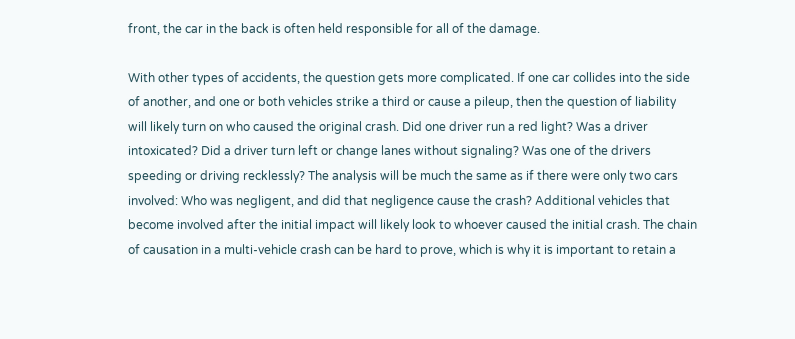front, the car in the back is often held responsible for all of the damage.

With other types of accidents, the question gets more complicated. If one car collides into the side of another, and one or both vehicles strike a third or cause a pileup, then the question of liability will likely turn on who caused the original crash. Did one driver run a red light? Was a driver intoxicated? Did a driver turn left or change lanes without signaling? Was one of the drivers speeding or driving recklessly? The analysis will be much the same as if there were only two cars involved: Who was negligent, and did that negligence cause the crash? Additional vehicles that become involved after the initial impact will likely look to whoever caused the initial crash. The chain of causation in a multi-vehicle crash can be hard to prove, which is why it is important to retain a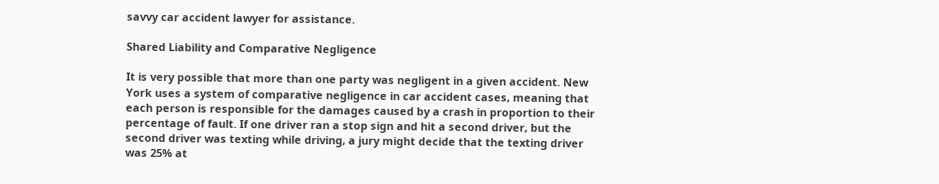savvy car accident lawyer for assistance.

Shared Liability and Comparative Negligence

It is very possible that more than one party was negligent in a given accident. New York uses a system of comparative negligence in car accident cases, meaning that each person is responsible for the damages caused by a crash in proportion to their percentage of fault. If one driver ran a stop sign and hit a second driver, but the second driver was texting while driving, a jury might decide that the texting driver was 25% at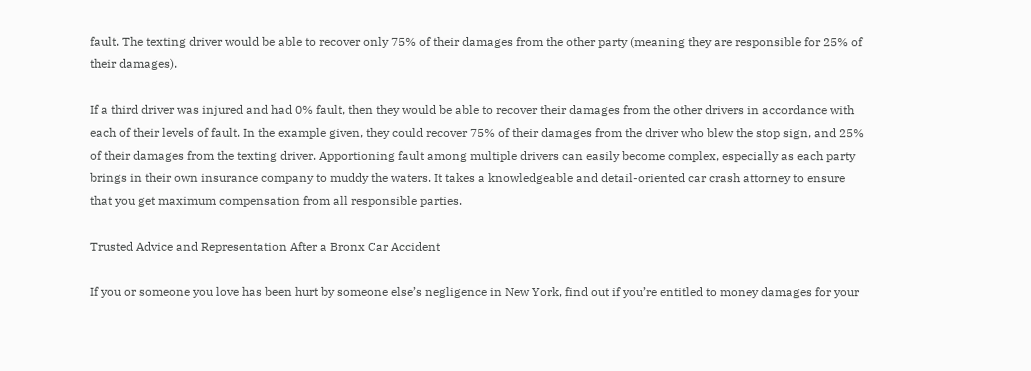fault. The texting driver would be able to recover only 75% of their damages from the other party (meaning they are responsible for 25% of their damages).

If a third driver was injured and had 0% fault, then they would be able to recover their damages from the other drivers in accordance with each of their levels of fault. In the example given, they could recover 75% of their damages from the driver who blew the stop sign, and 25% of their damages from the texting driver. Apportioning fault among multiple drivers can easily become complex, especially as each party brings in their own insurance company to muddy the waters. It takes a knowledgeable and detail-oriented car crash attorney to ensure that you get maximum compensation from all responsible parties.

Trusted Advice and Representation After a Bronx Car Accident

If you or someone you love has been hurt by someone else’s negligence in New York, find out if you’re entitled to money damages for your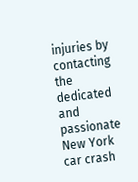injuries by contacting the dedicated and passionate New York car crash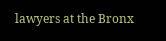lawyers at the Bronx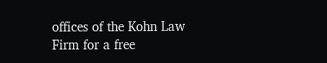offices of the Kohn Law Firm for a free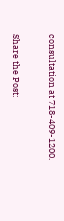consultation at 718-409-1200.

Share the Post: